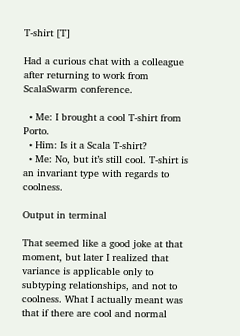T-shirt [T]

Had a curious chat with a colleague after returning to work from ScalaSwarm conference.

  • Me: I brought a cool T-shirt from Porto.
  • Him: Is it a Scala T-shirt?
  • Me: No, but it’s still cool. T-shirt is an invariant type with regards to coolness.

Output in terminal

That seemed like a good joke at that moment, but later I realized that variance is applicable only to subtyping relationships, and not to coolness. What I actually meant was that if there are cool and normal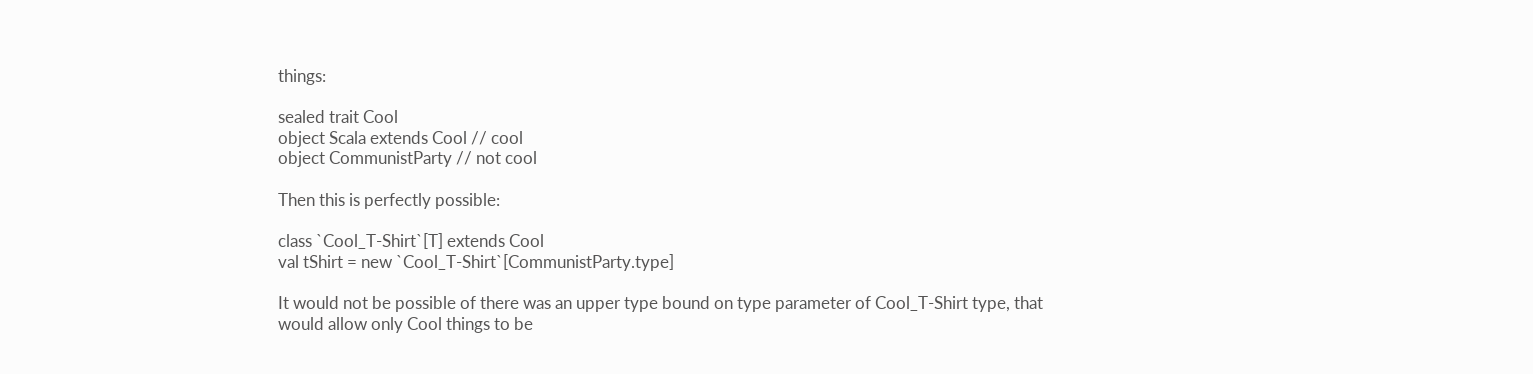things:

sealed trait Cool
object Scala extends Cool // cool
object CommunistParty // not cool

Then this is perfectly possible:

class `Cool_T-Shirt`[T] extends Cool
val tShirt = new `Cool_T-Shirt`[CommunistParty.type]

It would not be possible of there was an upper type bound on type parameter of Cool_T-Shirt type, that would allow only Cool things to be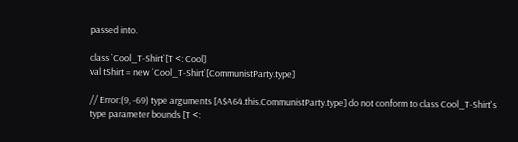passed into.

class `Cool_T-Shirt`[T <: Cool]
val tShirt = new `Cool_T-Shirt`[CommunistParty.type]

// Error:(9, -69) type arguments [A$A64.this.CommunistParty.type] do not conform to class Cool_T-Shirt's type parameter bounds [T <: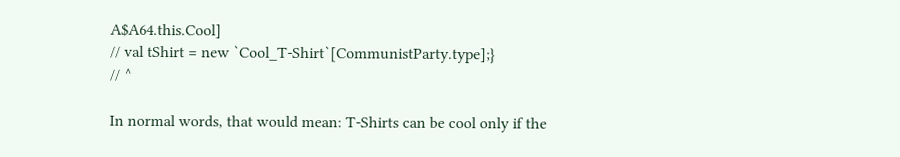A$A64.this.Cool]
// val tShirt = new `Cool_T-Shirt`[CommunistParty.type];}
// ^

In normal words, that would mean: T-Shirts can be cool only if the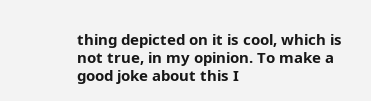thing depicted on it is cool, which is not true, in my opinion. To make a good joke about this I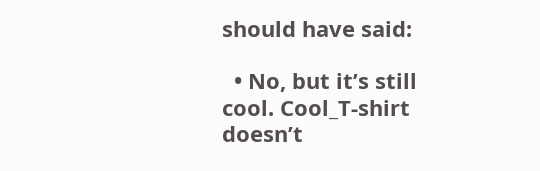should have said:

  • No, but it’s still cool. Cool_T-shirt doesn’t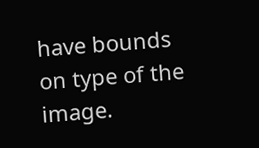have bounds on type of the image.